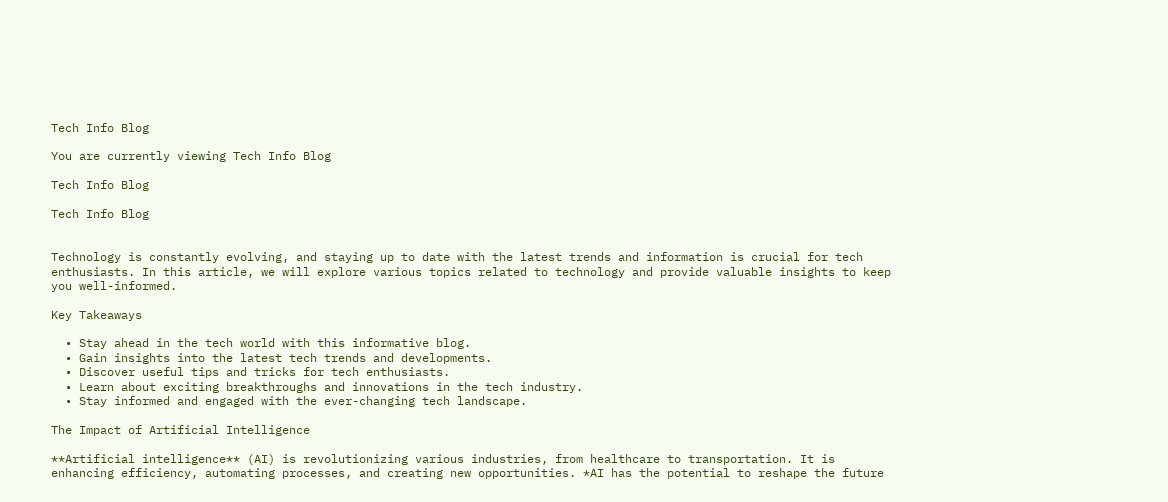Tech Info Blog

You are currently viewing Tech Info Blog

Tech Info Blog

Tech Info Blog


Technology is constantly evolving, and staying up to date with the latest trends and information is crucial for tech enthusiasts. In this article, we will explore various topics related to technology and provide valuable insights to keep you well-informed.

Key Takeaways

  • Stay ahead in the tech world with this informative blog.
  • Gain insights into the latest tech trends and developments.
  • Discover useful tips and tricks for tech enthusiasts.
  • Learn about exciting breakthroughs and innovations in the tech industry.
  • Stay informed and engaged with the ever-changing tech landscape.

The Impact of Artificial Intelligence

**Artificial intelligence** (AI) is revolutionizing various industries, from healthcare to transportation. It is enhancing efficiency, automating processes, and creating new opportunities. *AI has the potential to reshape the future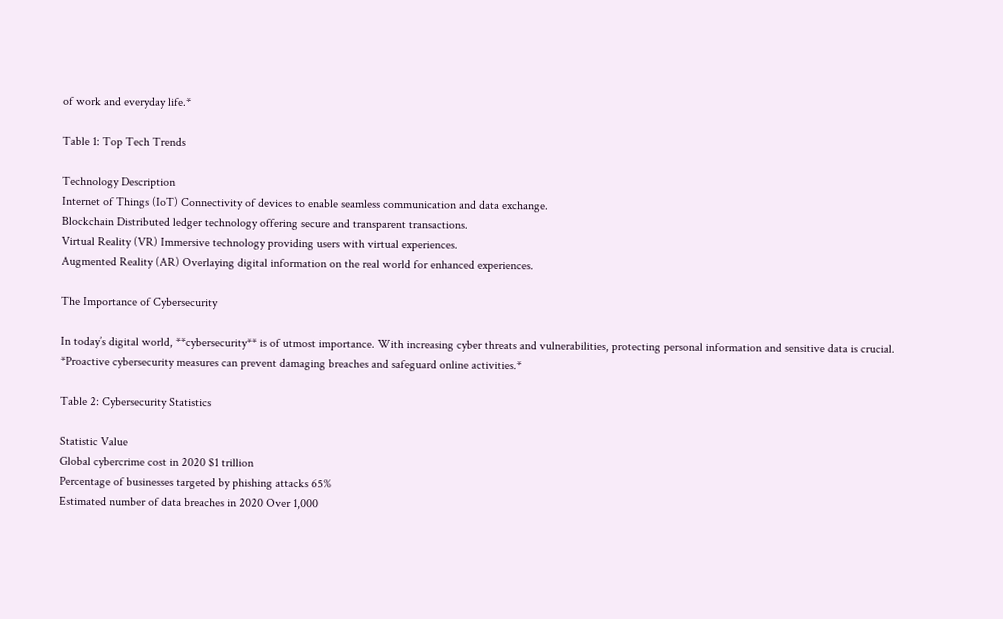of work and everyday life.*

Table 1: Top Tech Trends

Technology Description
Internet of Things (IoT) Connectivity of devices to enable seamless communication and data exchange.
Blockchain Distributed ledger technology offering secure and transparent transactions.
Virtual Reality (VR) Immersive technology providing users with virtual experiences.
Augmented Reality (AR) Overlaying digital information on the real world for enhanced experiences.

The Importance of Cybersecurity

In today’s digital world, **cybersecurity** is of utmost importance. With increasing cyber threats and vulnerabilities, protecting personal information and sensitive data is crucial. *Proactive cybersecurity measures can prevent damaging breaches and safeguard online activities.*

Table 2: Cybersecurity Statistics

Statistic Value
Global cybercrime cost in 2020 $1 trillion
Percentage of businesses targeted by phishing attacks 65%
Estimated number of data breaches in 2020 Over 1,000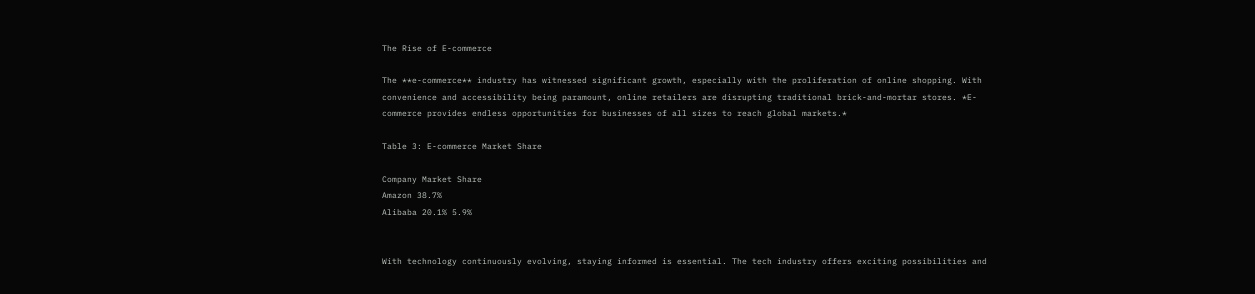The Rise of E-commerce

The **e-commerce** industry has witnessed significant growth, especially with the proliferation of online shopping. With convenience and accessibility being paramount, online retailers are disrupting traditional brick-and-mortar stores. *E-commerce provides endless opportunities for businesses of all sizes to reach global markets.*

Table 3: E-commerce Market Share

Company Market Share
Amazon 38.7%
Alibaba 20.1% 5.9%


With technology continuously evolving, staying informed is essential. The tech industry offers exciting possibilities and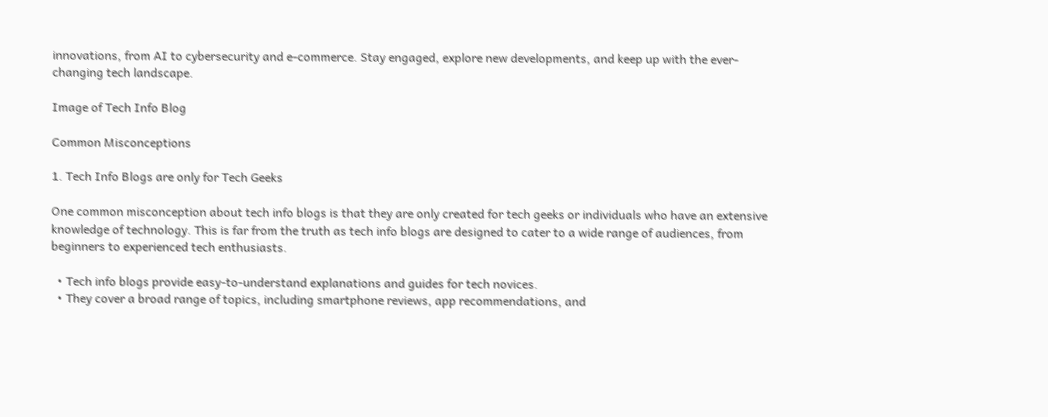innovations, from AI to cybersecurity and e-commerce. Stay engaged, explore new developments, and keep up with the ever-changing tech landscape.

Image of Tech Info Blog

Common Misconceptions

1. Tech Info Blogs are only for Tech Geeks

One common misconception about tech info blogs is that they are only created for tech geeks or individuals who have an extensive knowledge of technology. This is far from the truth as tech info blogs are designed to cater to a wide range of audiences, from beginners to experienced tech enthusiasts.

  • Tech info blogs provide easy-to-understand explanations and guides for tech novices.
  • They cover a broad range of topics, including smartphone reviews, app recommendations, and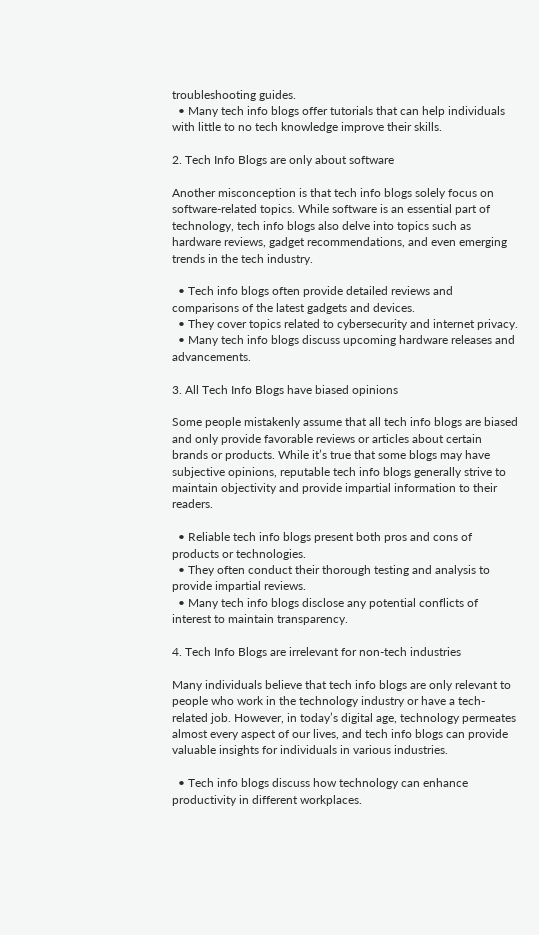troubleshooting guides.
  • Many tech info blogs offer tutorials that can help individuals with little to no tech knowledge improve their skills.

2. Tech Info Blogs are only about software

Another misconception is that tech info blogs solely focus on software-related topics. While software is an essential part of technology, tech info blogs also delve into topics such as hardware reviews, gadget recommendations, and even emerging trends in the tech industry.

  • Tech info blogs often provide detailed reviews and comparisons of the latest gadgets and devices.
  • They cover topics related to cybersecurity and internet privacy.
  • Many tech info blogs discuss upcoming hardware releases and advancements.

3. All Tech Info Blogs have biased opinions

Some people mistakenly assume that all tech info blogs are biased and only provide favorable reviews or articles about certain brands or products. While it’s true that some blogs may have subjective opinions, reputable tech info blogs generally strive to maintain objectivity and provide impartial information to their readers.

  • Reliable tech info blogs present both pros and cons of products or technologies.
  • They often conduct their thorough testing and analysis to provide impartial reviews.
  • Many tech info blogs disclose any potential conflicts of interest to maintain transparency.

4. Tech Info Blogs are irrelevant for non-tech industries

Many individuals believe that tech info blogs are only relevant to people who work in the technology industry or have a tech-related job. However, in today’s digital age, technology permeates almost every aspect of our lives, and tech info blogs can provide valuable insights for individuals in various industries.

  • Tech info blogs discuss how technology can enhance productivity in different workplaces.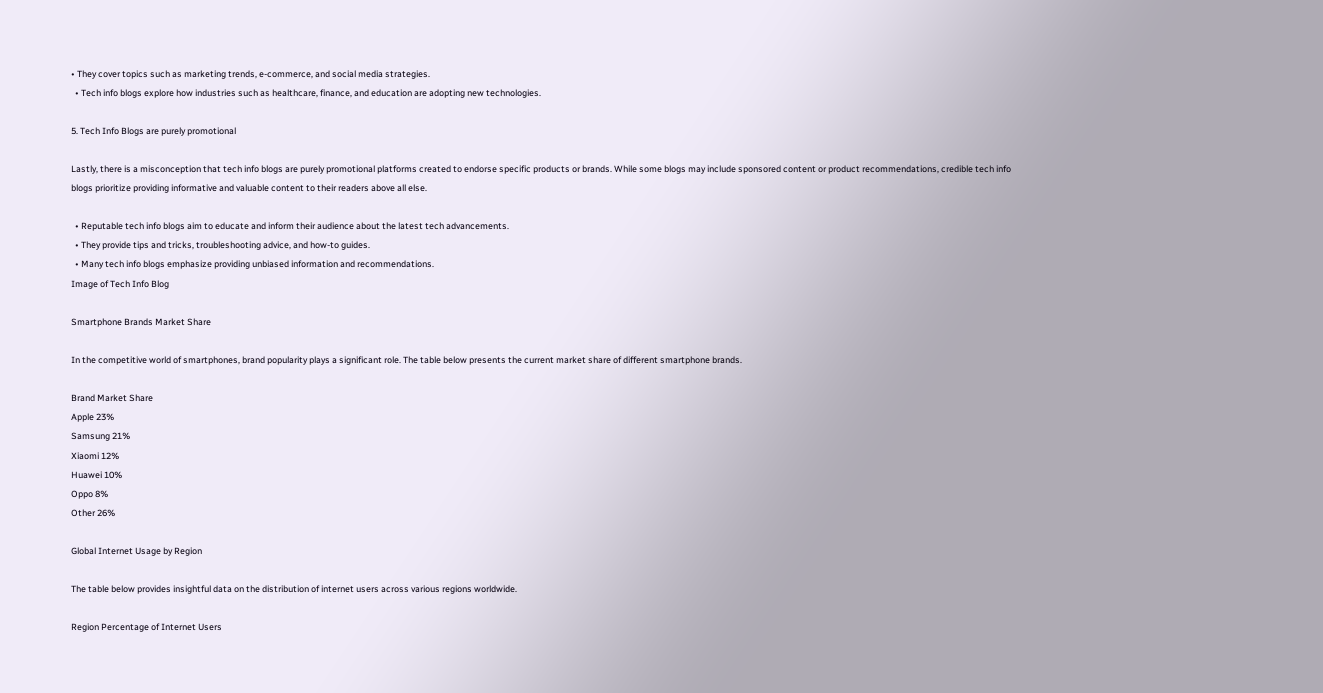• They cover topics such as marketing trends, e-commerce, and social media strategies.
  • Tech info blogs explore how industries such as healthcare, finance, and education are adopting new technologies.

5. Tech Info Blogs are purely promotional

Lastly, there is a misconception that tech info blogs are purely promotional platforms created to endorse specific products or brands. While some blogs may include sponsored content or product recommendations, credible tech info blogs prioritize providing informative and valuable content to their readers above all else.

  • Reputable tech info blogs aim to educate and inform their audience about the latest tech advancements.
  • They provide tips and tricks, troubleshooting advice, and how-to guides.
  • Many tech info blogs emphasize providing unbiased information and recommendations.
Image of Tech Info Blog

Smartphone Brands Market Share

In the competitive world of smartphones, brand popularity plays a significant role. The table below presents the current market share of different smartphone brands.

Brand Market Share
Apple 23%
Samsung 21%
Xiaomi 12%
Huawei 10%
Oppo 8%
Other 26%

Global Internet Usage by Region

The table below provides insightful data on the distribution of internet users across various regions worldwide.

Region Percentage of Internet Users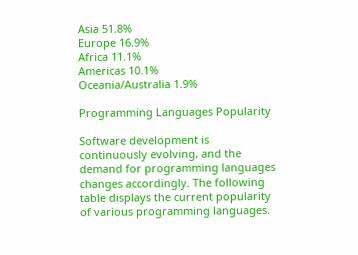Asia 51.8%
Europe 16.9%
Africa 11.1%
Americas 10.1%
Oceania/Australia 1.9%

Programming Languages Popularity

Software development is continuously evolving, and the demand for programming languages changes accordingly. The following table displays the current popularity of various programming languages.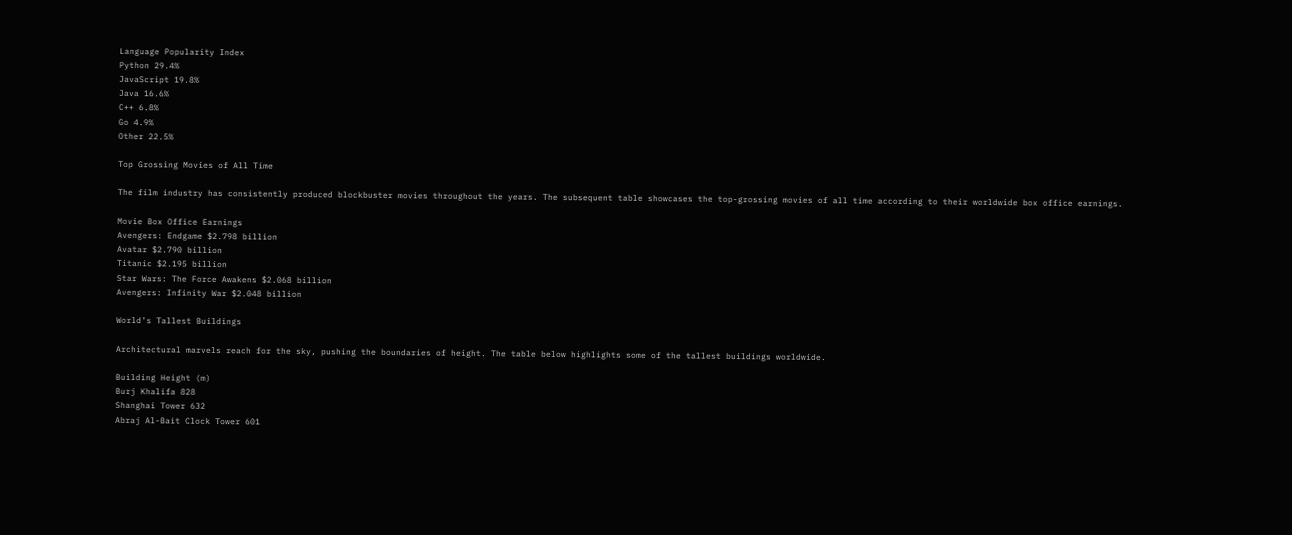Language Popularity Index
Python 29.4%
JavaScript 19.8%
Java 16.6%
C++ 6.8%
Go 4.9%
Other 22.5%

Top Grossing Movies of All Time

The film industry has consistently produced blockbuster movies throughout the years. The subsequent table showcases the top-grossing movies of all time according to their worldwide box office earnings.

Movie Box Office Earnings
Avengers: Endgame $2.798 billion
Avatar $2.790 billion
Titanic $2.195 billion
Star Wars: The Force Awakens $2.068 billion
Avengers: Infinity War $2.048 billion

World’s Tallest Buildings

Architectural marvels reach for the sky, pushing the boundaries of height. The table below highlights some of the tallest buildings worldwide.

Building Height (m)
Burj Khalifa 828
Shanghai Tower 632
Abraj Al-Bait Clock Tower 601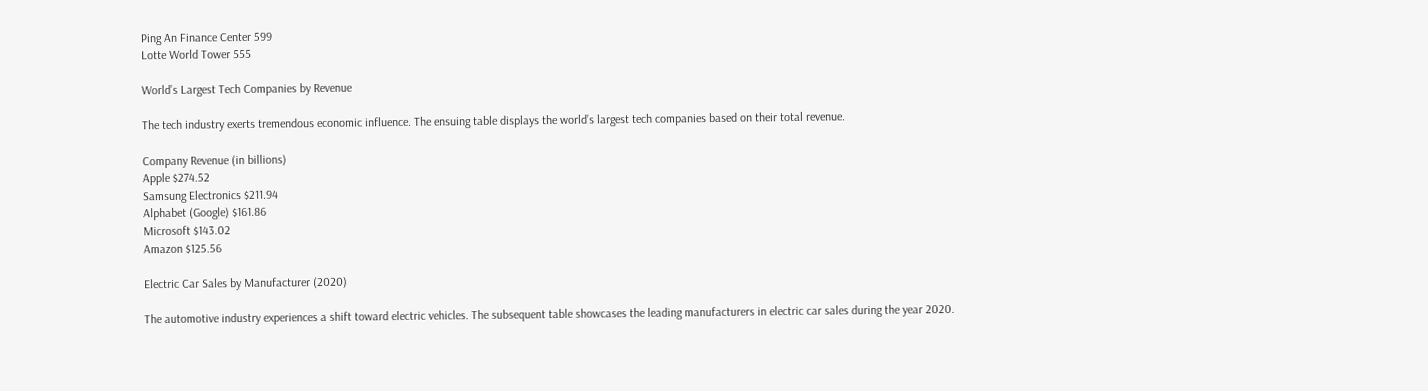Ping An Finance Center 599
Lotte World Tower 555

World’s Largest Tech Companies by Revenue

The tech industry exerts tremendous economic influence. The ensuing table displays the world’s largest tech companies based on their total revenue.

Company Revenue (in billions)
Apple $274.52
Samsung Electronics $211.94
Alphabet (Google) $161.86
Microsoft $143.02
Amazon $125.56

Electric Car Sales by Manufacturer (2020)

The automotive industry experiences a shift toward electric vehicles. The subsequent table showcases the leading manufacturers in electric car sales during the year 2020.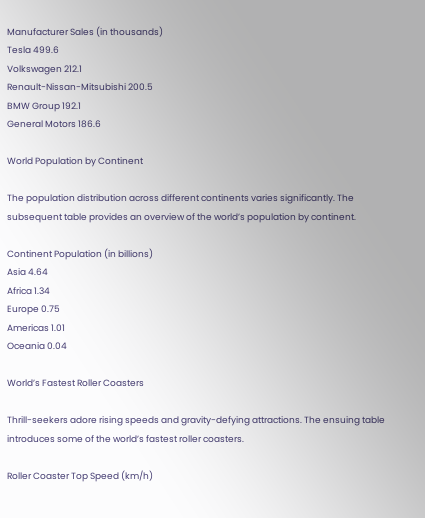Manufacturer Sales (in thousands)
Tesla 499.6
Volkswagen 212.1
Renault-Nissan-Mitsubishi 200.5
BMW Group 192.1
General Motors 186.6

World Population by Continent

The population distribution across different continents varies significantly. The subsequent table provides an overview of the world’s population by continent.

Continent Population (in billions)
Asia 4.64
Africa 1.34
Europe 0.75
Americas 1.01
Oceania 0.04

World’s Fastest Roller Coasters

Thrill-seekers adore rising speeds and gravity-defying attractions. The ensuing table introduces some of the world’s fastest roller coasters.

Roller Coaster Top Speed (km/h)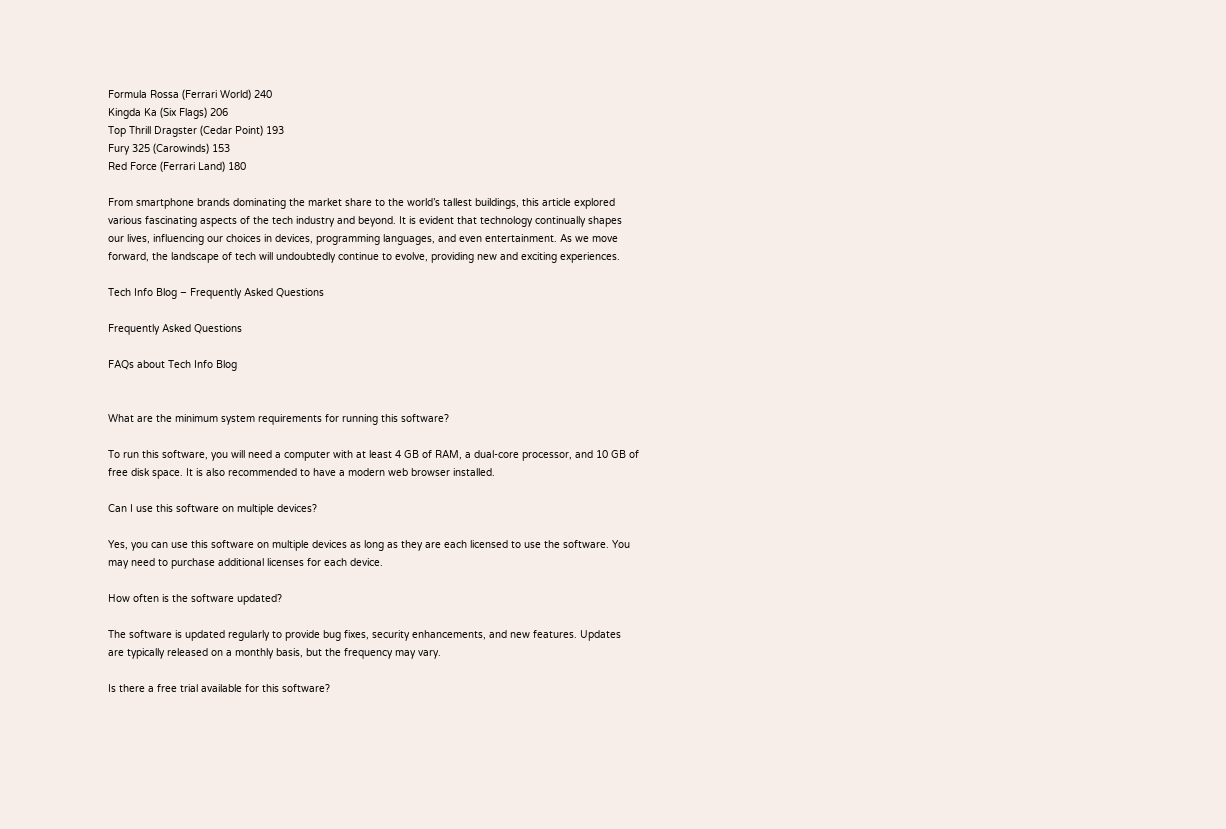Formula Rossa (Ferrari World) 240
Kingda Ka (Six Flags) 206
Top Thrill Dragster (Cedar Point) 193
Fury 325 (Carowinds) 153
Red Force (Ferrari Land) 180

From smartphone brands dominating the market share to the world’s tallest buildings, this article explored various fascinating aspects of the tech industry and beyond. It is evident that technology continually shapes our lives, influencing our choices in devices, programming languages, and even entertainment. As we move forward, the landscape of tech will undoubtedly continue to evolve, providing new and exciting experiences.

Tech Info Blog – Frequently Asked Questions

Frequently Asked Questions

FAQs about Tech Info Blog


What are the minimum system requirements for running this software?

To run this software, you will need a computer with at least 4 GB of RAM, a dual-core processor, and 10 GB of free disk space. It is also recommended to have a modern web browser installed.

Can I use this software on multiple devices?

Yes, you can use this software on multiple devices as long as they are each licensed to use the software. You may need to purchase additional licenses for each device.

How often is the software updated?

The software is updated regularly to provide bug fixes, security enhancements, and new features. Updates are typically released on a monthly basis, but the frequency may vary.

Is there a free trial available for this software?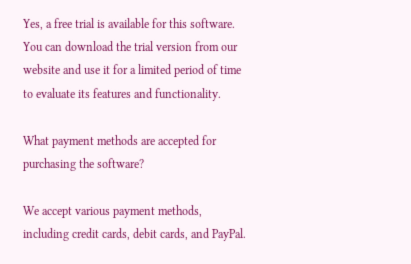Yes, a free trial is available for this software. You can download the trial version from our website and use it for a limited period of time to evaluate its features and functionality.

What payment methods are accepted for purchasing the software?

We accept various payment methods, including credit cards, debit cards, and PayPal.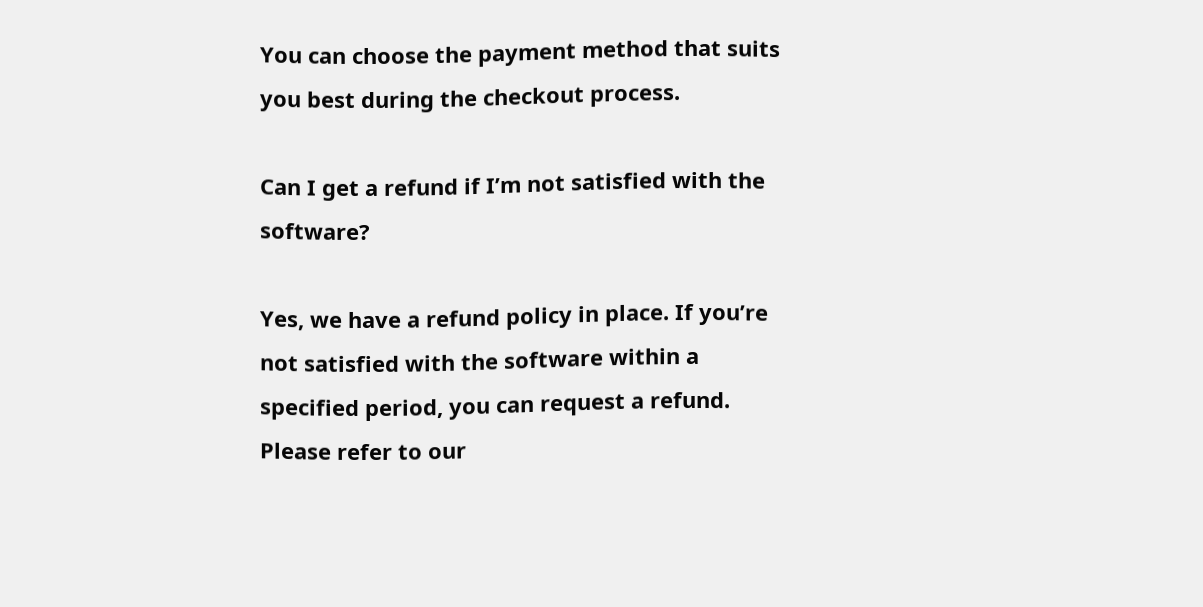You can choose the payment method that suits you best during the checkout process.

Can I get a refund if I’m not satisfied with the software?

Yes, we have a refund policy in place. If you’re not satisfied with the software within a specified period, you can request a refund. Please refer to our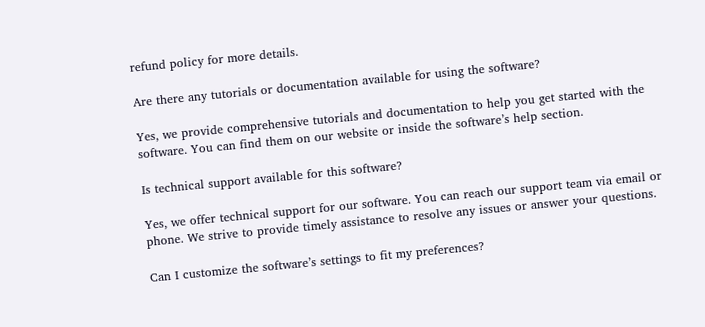refund policy for more details.

Are there any tutorials or documentation available for using the software?

Yes, we provide comprehensive tutorials and documentation to help you get started with the software. You can find them on our website or inside the software’s help section.

Is technical support available for this software?

Yes, we offer technical support for our software. You can reach our support team via email or phone. We strive to provide timely assistance to resolve any issues or answer your questions.

Can I customize the software’s settings to fit my preferences?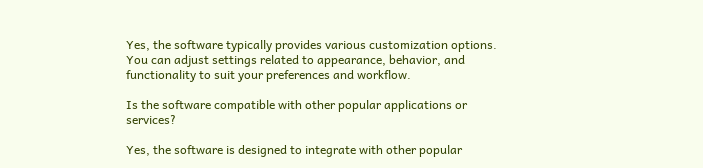Yes, the software typically provides various customization options. You can adjust settings related to appearance, behavior, and functionality to suit your preferences and workflow.

Is the software compatible with other popular applications or services?

Yes, the software is designed to integrate with other popular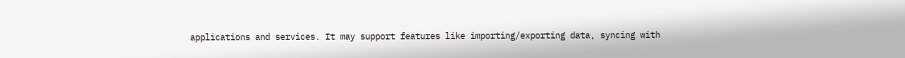applications and services. It may support features like importing/exporting data, syncing with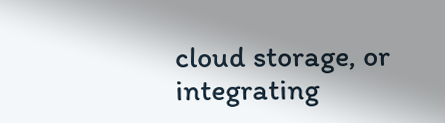cloud storage, or integrating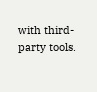with third-party tools.